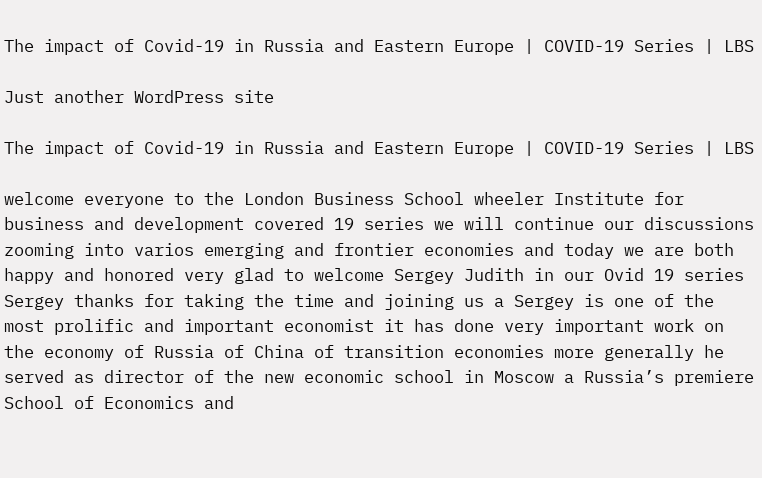The impact of Covid-19 in Russia and Eastern Europe | COVID-19 Series | LBS

Just another WordPress site

The impact of Covid-19 in Russia and Eastern Europe | COVID-19 Series | LBS

welcome everyone to the London Business School wheeler Institute for business and development covered 19 series we will continue our discussions zooming into varios emerging and frontier economies and today we are both happy and honored very glad to welcome Sergey Judith in our Ovid 19 series Sergey thanks for taking the time and joining us a Sergey is one of the most prolific and important economist it has done very important work on the economy of Russia of China of transition economies more generally he served as director of the new economic school in Moscow a Russia’s premiere School of Economics and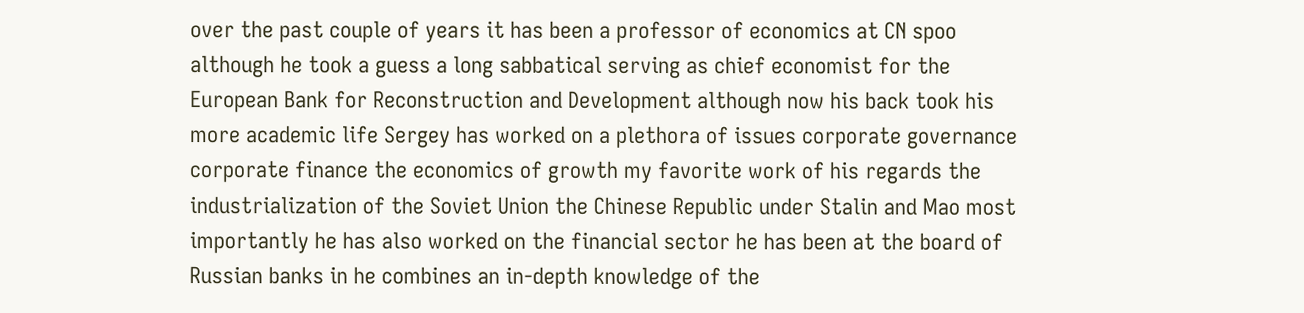over the past couple of years it has been a professor of economics at CN spoo although he took a guess a long sabbatical serving as chief economist for the European Bank for Reconstruction and Development although now his back took his more academic life Sergey has worked on a plethora of issues corporate governance corporate finance the economics of growth my favorite work of his regards the industrialization of the Soviet Union the Chinese Republic under Stalin and Mao most importantly he has also worked on the financial sector he has been at the board of Russian banks in he combines an in-depth knowledge of the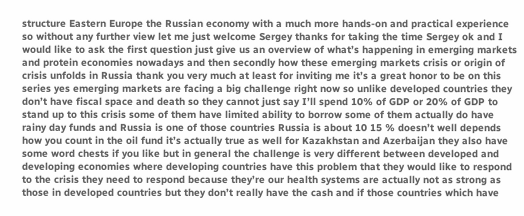structure Eastern Europe the Russian economy with a much more hands-on and practical experience so without any further view let me just welcome Sergey thanks for taking the time Sergey ok and I would like to ask the first question just give us an overview of what’s happening in emerging markets and protein economies nowadays and then secondly how these emerging markets crisis or origin of crisis unfolds in Russia thank you very much at least for inviting me it’s a great honor to be on this series yes emerging markets are facing a big challenge right now so unlike developed countries they don’t have fiscal space and death so they cannot just say I’ll spend 10% of GDP or 20% of GDP to stand up to this crisis some of them have limited ability to borrow some of them actually do have rainy day funds and Russia is one of those countries Russia is about 10 15 % doesn’t well depends how you count in the oil fund it’s actually true as well for Kazakhstan and Azerbaijan they also have some word chests if you like but in general the challenge is very different between developed and developing economies where developing countries have this problem that they would like to respond to the crisis they need to respond because they’re our health systems are actually not as strong as those in developed countries but they don’t really have the cash and if those countries which have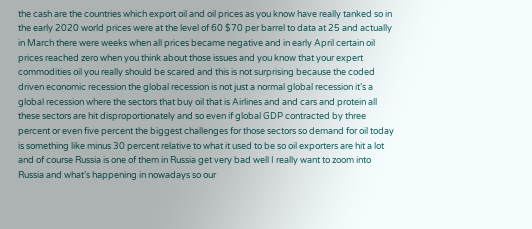the cash are the countries which export oil and oil prices as you know have really tanked so in the early 2020 world prices were at the level of 60 $70 per barrel to data at 25 and actually in March there were weeks when all prices became negative and in early April certain oil prices reached zero when you think about those issues and you know that your expert commodities oil you really should be scared and this is not surprising because the coded driven economic recession the global recession is not just a normal global recession it’s a global recession where the sectors that buy oil that is Airlines and and cars and protein all these sectors are hit disproportionately and so even if global GDP contracted by three percent or even five percent the biggest challenges for those sectors so demand for oil today is something like minus 30 percent relative to what it used to be so oil exporters are hit a lot and of course Russia is one of them in Russia get very bad well I really want to zoom into Russia and what’s happening in nowadays so our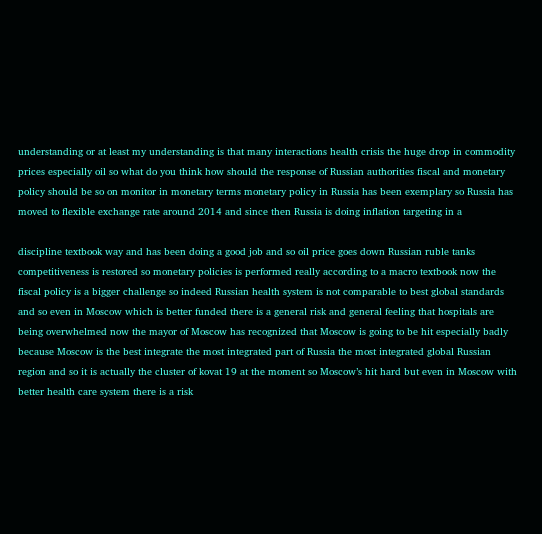understanding or at least my understanding is that many interactions health crisis the huge drop in commodity prices especially oil so what do you think how should the response of Russian authorities fiscal and monetary policy should be so on monitor in monetary terms monetary policy in Russia has been exemplary so Russia has moved to flexible exchange rate around 2014 and since then Russia is doing inflation targeting in a

discipline textbook way and has been doing a good job and so oil price goes down Russian ruble tanks competitiveness is restored so monetary policies is performed really according to a macro textbook now the fiscal policy is a bigger challenge so indeed Russian health system is not comparable to best global standards and so even in Moscow which is better funded there is a general risk and general feeling that hospitals are being overwhelmed now the mayor of Moscow has recognized that Moscow is going to be hit especially badly because Moscow is the best integrate the most integrated part of Russia the most integrated global Russian region and so it is actually the cluster of kovat 19 at the moment so Moscow’s hit hard but even in Moscow with better health care system there is a risk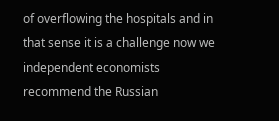of overflowing the hospitals and in that sense it is a challenge now we independent economists recommend the Russian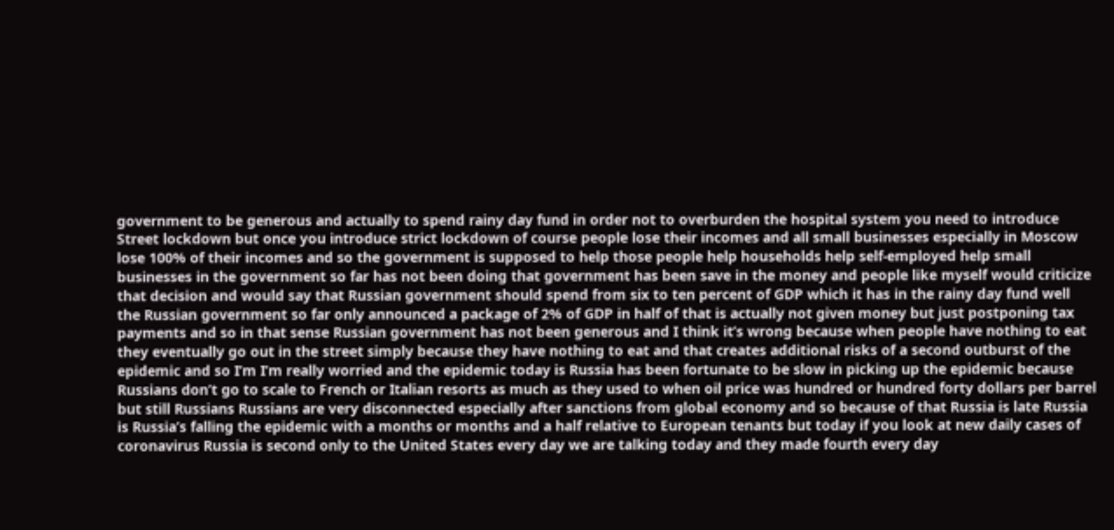government to be generous and actually to spend rainy day fund in order not to overburden the hospital system you need to introduce Street lockdown but once you introduce strict lockdown of course people lose their incomes and all small businesses especially in Moscow lose 100% of their incomes and so the government is supposed to help those people help households help self-employed help small businesses in the government so far has not been doing that government has been save in the money and people like myself would criticize that decision and would say that Russian government should spend from six to ten percent of GDP which it has in the rainy day fund well the Russian government so far only announced a package of 2% of GDP in half of that is actually not given money but just postponing tax payments and so in that sense Russian government has not been generous and I think it’s wrong because when people have nothing to eat they eventually go out in the street simply because they have nothing to eat and that creates additional risks of a second outburst of the epidemic and so I’m I’m really worried and the epidemic today is Russia has been fortunate to be slow in picking up the epidemic because Russians don’t go to scale to French or Italian resorts as much as they used to when oil price was hundred or hundred forty dollars per barrel but still Russians Russians are very disconnected especially after sanctions from global economy and so because of that Russia is late Russia is Russia’s falling the epidemic with a months or months and a half relative to European tenants but today if you look at new daily cases of coronavirus Russia is second only to the United States every day we are talking today and they made fourth every day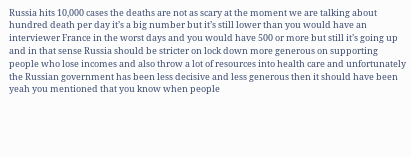Russia hits 10,000 cases the deaths are not as scary at the moment we are talking about hundred death per day it’s a big number but it’s still lower than you would have an interviewer France in the worst days and you would have 500 or more but still it’s going up and in that sense Russia should be stricter on lock down more generous on supporting people who lose incomes and also throw a lot of resources into health care and unfortunately the Russian government has been less decisive and less generous then it should have been yeah you mentioned that you know when people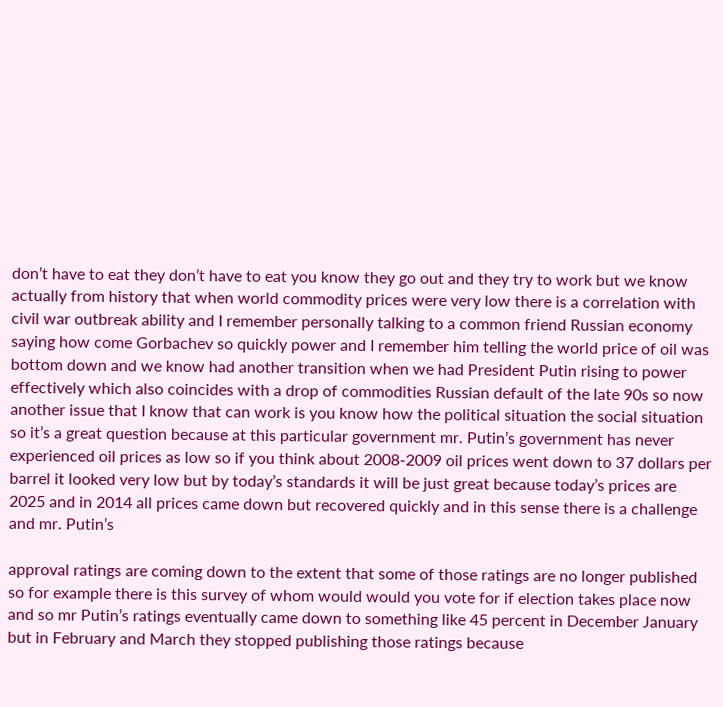don’t have to eat they don’t have to eat you know they go out and they try to work but we know actually from history that when world commodity prices were very low there is a correlation with civil war outbreak ability and I remember personally talking to a common friend Russian economy saying how come Gorbachev so quickly power and I remember him telling the world price of oil was bottom down and we know had another transition when we had President Putin rising to power effectively which also coincides with a drop of commodities Russian default of the late 90s so now another issue that I know that can work is you know how the political situation the social situation so it’s a great question because at this particular government mr. Putin’s government has never experienced oil prices as low so if you think about 2008-2009 oil prices went down to 37 dollars per barrel it looked very low but by today’s standards it will be just great because today’s prices are 2025 and in 2014 all prices came down but recovered quickly and in this sense there is a challenge and mr. Putin’s

approval ratings are coming down to the extent that some of those ratings are no longer published so for example there is this survey of whom would would you vote for if election takes place now and so mr Putin’s ratings eventually came down to something like 45 percent in December January but in February and March they stopped publishing those ratings because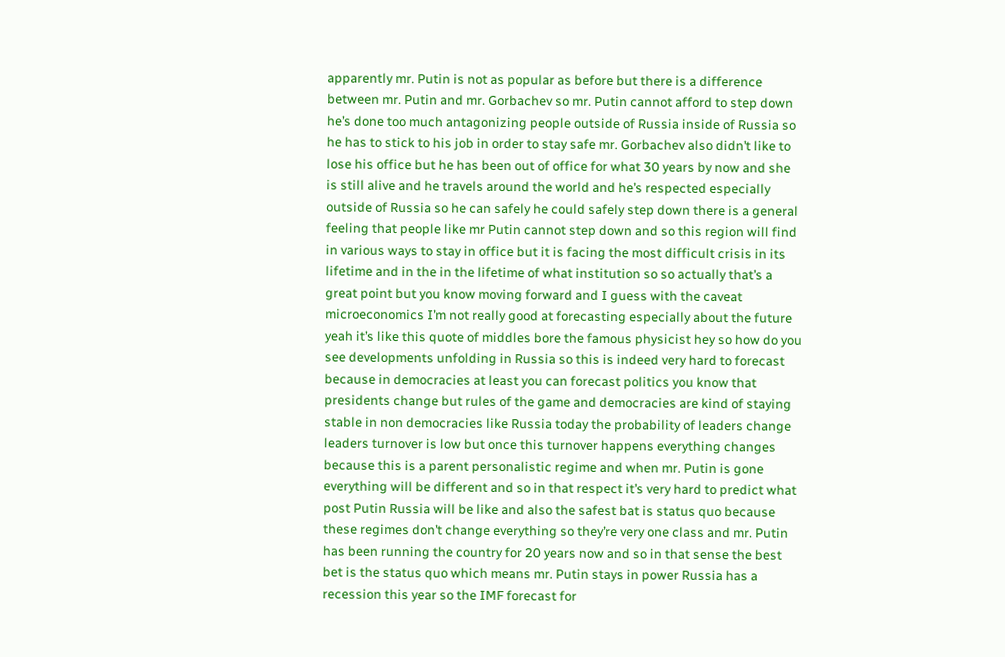apparently mr. Putin is not as popular as before but there is a difference between mr. Putin and mr. Gorbachev so mr. Putin cannot afford to step down he’s done too much antagonizing people outside of Russia inside of Russia so he has to stick to his job in order to stay safe mr. Gorbachev also didn’t like to lose his office but he has been out of office for what 30 years by now and she is still alive and he travels around the world and he’s respected especially outside of Russia so he can safely he could safely step down there is a general feeling that people like mr Putin cannot step down and so this region will find in various ways to stay in office but it is facing the most difficult crisis in its lifetime and in the in the lifetime of what institution so so actually that’s a great point but you know moving forward and I guess with the caveat microeconomics I’m not really good at forecasting especially about the future yeah it’s like this quote of middles bore the famous physicist hey so how do you see developments unfolding in Russia so this is indeed very hard to forecast because in democracies at least you can forecast politics you know that presidents change but rules of the game and democracies are kind of staying stable in non democracies like Russia today the probability of leaders change leaders turnover is low but once this turnover happens everything changes because this is a parent personalistic regime and when mr. Putin is gone everything will be different and so in that respect it’s very hard to predict what post Putin Russia will be like and also the safest bat is status quo because these regimes don’t change everything so they’re very one class and mr. Putin has been running the country for 20 years now and so in that sense the best bet is the status quo which means mr. Putin stays in power Russia has a recession this year so the IMF forecast for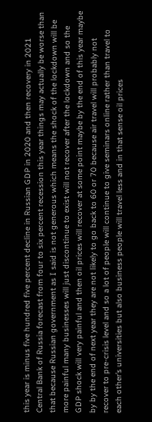this year is minus five hundred five percent decline in Russian GDP in 2020 and then recovery in 2021 Central Bank of Russia forecast from four to six percent recession this year things may actually be worse than that because Russian government as I said is not generous which means the shock of the lockdown will be more painful many businesses will just discontinue to exist will not recover after the lockdown and so the GDP shock will very painful and then oil prices will recover at some point maybe by the end of this year maybe by by the end of next year they are not likely to go back to 60 or 70 because air travel will probably not recover to pre-crisis level and so a lot of people will continue to give seminars online rather than travel to each other’s universities but also business people will travel less and in that sense oil prices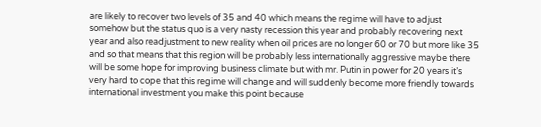are likely to recover two levels of 35 and 40 which means the regime will have to adjust somehow but the status quo is a very nasty recession this year and probably recovering next year and also readjustment to new reality when oil prices are no longer 60 or 70 but more like 35 and so that means that this region will be probably less internationally aggressive maybe there will be some hope for improving business climate but with mr. Putin in power for 20 years it’s very hard to cope that this regime will change and will suddenly become more friendly towards international investment you make this point because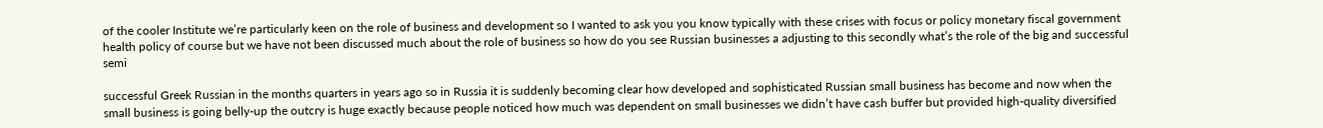of the cooler Institute we’re particularly keen on the role of business and development so I wanted to ask you you know typically with these crises with focus or policy monetary fiscal government health policy of course but we have not been discussed much about the role of business so how do you see Russian businesses a adjusting to this secondly what’s the role of the big and successful semi

successful Greek Russian in the months quarters in years ago so in Russia it is suddenly becoming clear how developed and sophisticated Russian small business has become and now when the small business is going belly-up the outcry is huge exactly because people noticed how much was dependent on small businesses we didn’t have cash buffer but provided high-quality diversified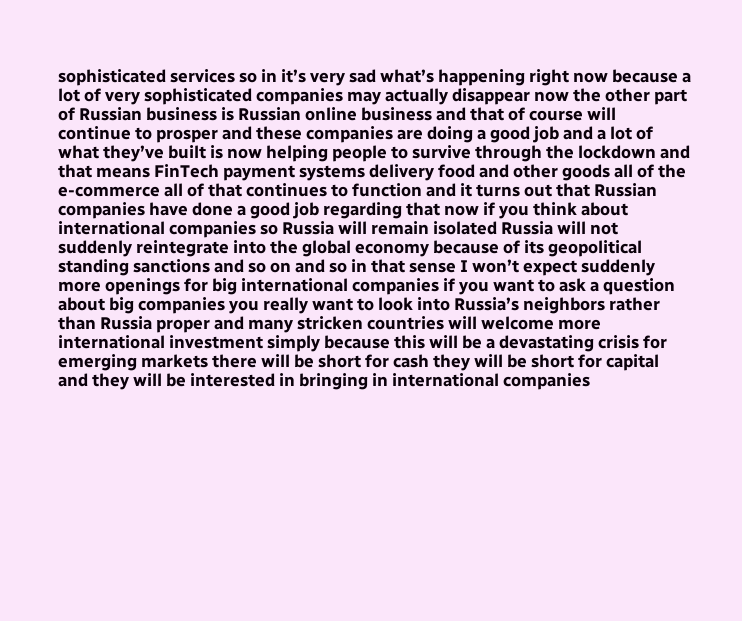sophisticated services so in it’s very sad what’s happening right now because a lot of very sophisticated companies may actually disappear now the other part of Russian business is Russian online business and that of course will continue to prosper and these companies are doing a good job and a lot of what they’ve built is now helping people to survive through the lockdown and that means FinTech payment systems delivery food and other goods all of the e-commerce all of that continues to function and it turns out that Russian companies have done a good job regarding that now if you think about international companies so Russia will remain isolated Russia will not suddenly reintegrate into the global economy because of its geopolitical standing sanctions and so on and so in that sense I won’t expect suddenly more openings for big international companies if you want to ask a question about big companies you really want to look into Russia’s neighbors rather than Russia proper and many stricken countries will welcome more international investment simply because this will be a devastating crisis for emerging markets there will be short for cash they will be short for capital and they will be interested in bringing in international companies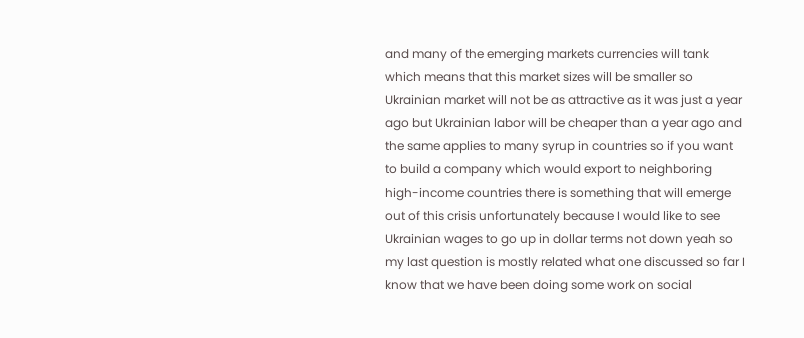and many of the emerging markets currencies will tank which means that this market sizes will be smaller so Ukrainian market will not be as attractive as it was just a year ago but Ukrainian labor will be cheaper than a year ago and the same applies to many syrup in countries so if you want to build a company which would export to neighboring high-income countries there is something that will emerge out of this crisis unfortunately because I would like to see Ukrainian wages to go up in dollar terms not down yeah so my last question is mostly related what one discussed so far I know that we have been doing some work on social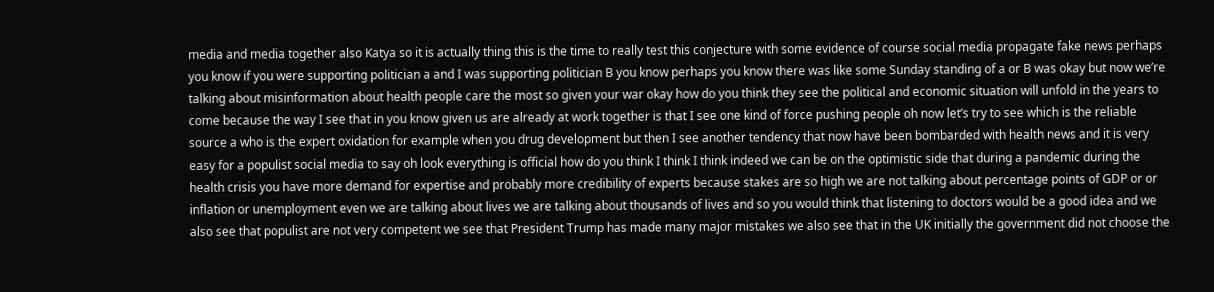media and media together also Katya so it is actually thing this is the time to really test this conjecture with some evidence of course social media propagate fake news perhaps you know if you were supporting politician a and I was supporting politician B you know perhaps you know there was like some Sunday standing of a or B was okay but now we’re talking about misinformation about health people care the most so given your war okay how do you think they see the political and economic situation will unfold in the years to come because the way I see that in you know given us are already at work together is that I see one kind of force pushing people oh now let’s try to see which is the reliable source a who is the expert oxidation for example when you drug development but then I see another tendency that now have been bombarded with health news and it is very easy for a populist social media to say oh look everything is official how do you think I think I think indeed we can be on the optimistic side that during a pandemic during the health crisis you have more demand for expertise and probably more credibility of experts because stakes are so high we are not talking about percentage points of GDP or or inflation or unemployment even we are talking about lives we are talking about thousands of lives and so you would think that listening to doctors would be a good idea and we also see that populist are not very competent we see that President Trump has made many major mistakes we also see that in the UK initially the government did not choose the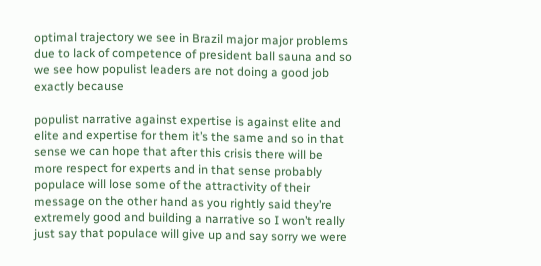optimal trajectory we see in Brazil major major problems due to lack of competence of president ball sauna and so we see how populist leaders are not doing a good job exactly because

populist narrative against expertise is against elite and elite and expertise for them it’s the same and so in that sense we can hope that after this crisis there will be more respect for experts and in that sense probably populace will lose some of the attractivity of their message on the other hand as you rightly said they’re extremely good and building a narrative so I won’t really just say that populace will give up and say sorry we were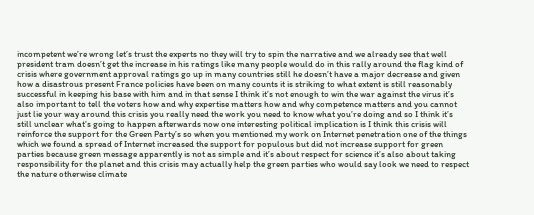incompetent we’re wrong let’s trust the experts no they will try to spin the narrative and we already see that well president tram doesn’t get the increase in his ratings like many people would do in this rally around the flag kind of crisis where government approval ratings go up in many countries still he doesn’t have a major decrease and given how a disastrous present France policies have been on many counts it is striking to what extent is still reasonably successful in keeping his base with him and in that sense I think it’s not enough to win the war against the virus it’s also important to tell the voters how and why expertise matters how and why competence matters and you cannot just lie your way around this crisis you really need the work you need to know what you’re doing and so I think it’s still unclear what’s going to happen afterwards now one interesting political implication is I think this crisis will reinforce the support for the Green Party’s so when you mentioned my work on Internet penetration one of the things which we found a spread of Internet increased the support for populous but did not increase support for green parties because green message apparently is not as simple and it’s about respect for science it’s also about taking responsibility for the planet and this crisis may actually help the green parties who would say look we need to respect the nature otherwise climate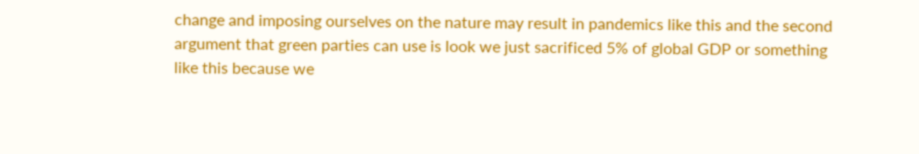change and imposing ourselves on the nature may result in pandemics like this and the second argument that green parties can use is look we just sacrificed 5% of global GDP or something like this because we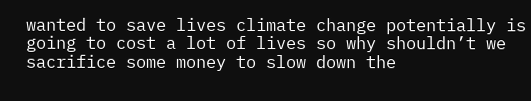wanted to save lives climate change potentially is going to cost a lot of lives so why shouldn’t we sacrifice some money to slow down the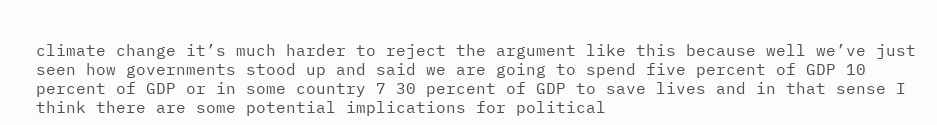climate change it’s much harder to reject the argument like this because well we’ve just seen how governments stood up and said we are going to spend five percent of GDP 10 percent of GDP or in some country 7 30 percent of GDP to save lives and in that sense I think there are some potential implications for political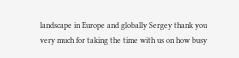landscape in Europe and globally Sergey thank you very much for taking the time with us on how busy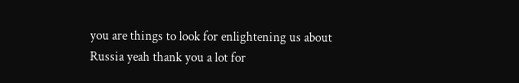you are things to look for enlightening us about Russia yeah thank you a lot for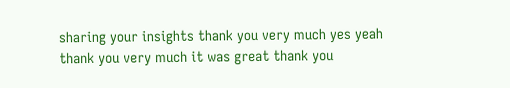sharing your insights thank you very much yes yeah thank you very much it was great thank you